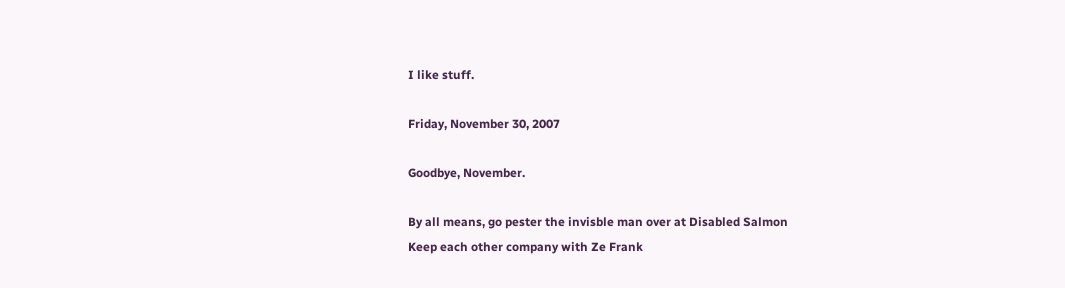I like stuff.

Friday, November 30, 2007

Goodbye, November.

By all means, go pester the invisble man over at Disabled Salmon
Keep each other company with Ze Frank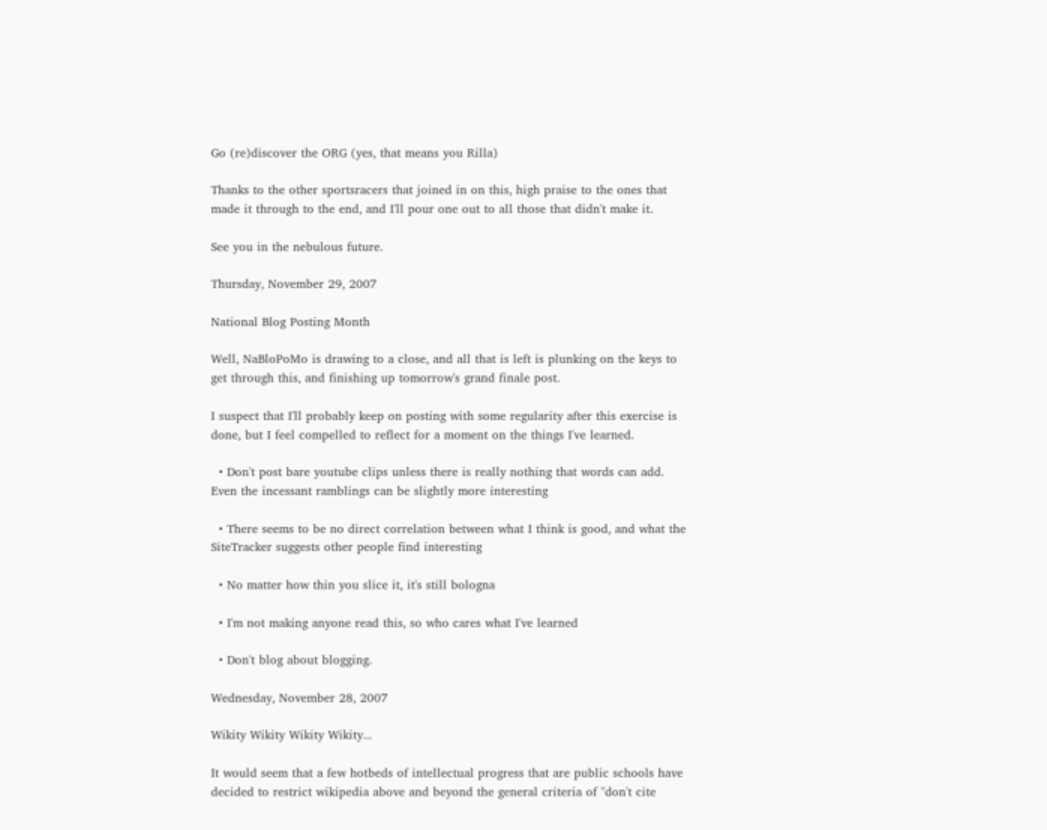Go (re)discover the ORG (yes, that means you Rilla)

Thanks to the other sportsracers that joined in on this, high praise to the ones that made it through to the end, and I'll pour one out to all those that didn't make it.

See you in the nebulous future.

Thursday, November 29, 2007

National Blog Posting Month

Well, NaBloPoMo is drawing to a close, and all that is left is plunking on the keys to get through this, and finishing up tomorrow's grand finale post.

I suspect that I'll probably keep on posting with some regularity after this exercise is done, but I feel compelled to reflect for a moment on the things I've learned.

  • Don't post bare youtube clips unless there is really nothing that words can add. Even the incessant ramblings can be slightly more interesting

  • There seems to be no direct correlation between what I think is good, and what the SiteTracker suggests other people find interesting

  • No matter how thin you slice it, it's still bologna

  • I'm not making anyone read this, so who cares what I've learned

  • Don't blog about blogging.

Wednesday, November 28, 2007

Wikity Wikity Wikity Wikity...

It would seem that a few hotbeds of intellectual progress that are public schools have decided to restrict wikipedia above and beyond the general criteria of "don't cite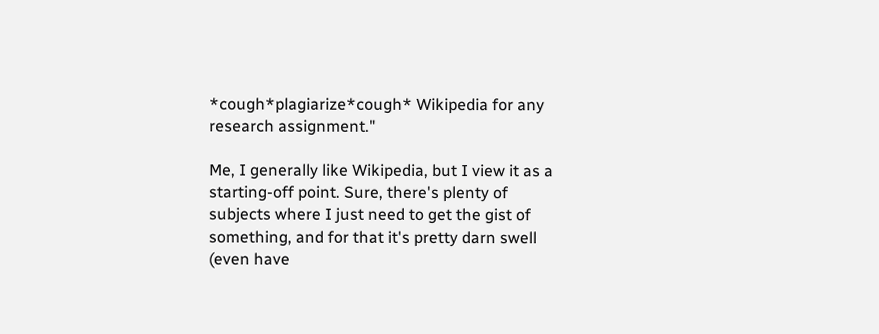*cough*plagiarize*cough* Wikipedia for any research assignment."

Me, I generally like Wikipedia, but I view it as a starting-off point. Sure, there's plenty of subjects where I just need to get the gist of something, and for that it's pretty darn swell (even have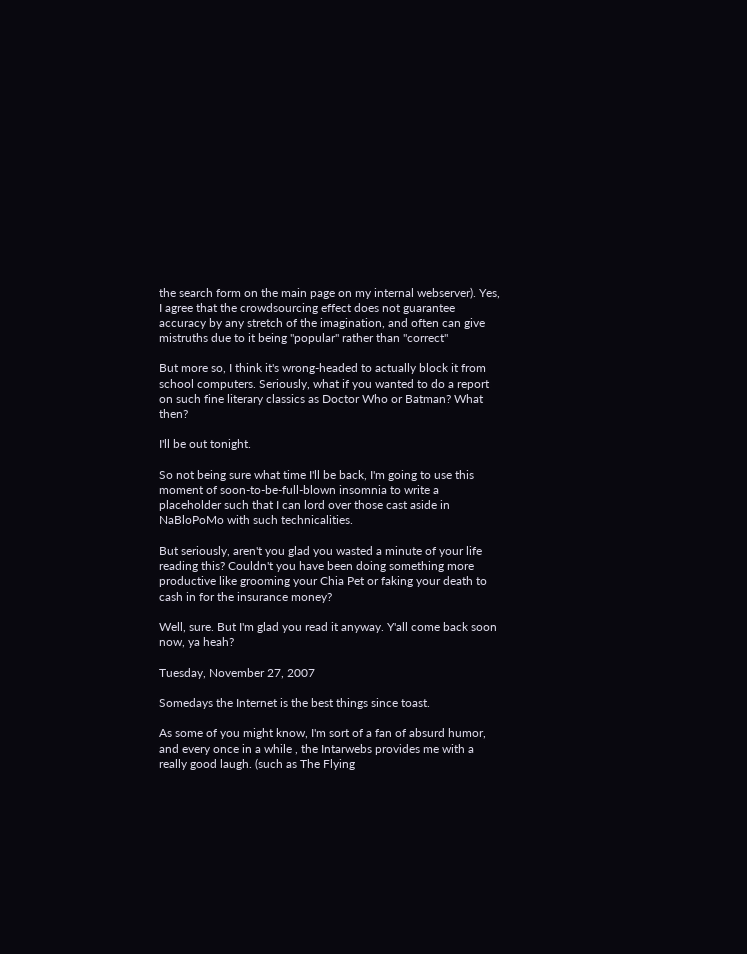the search form on the main page on my internal webserver). Yes, I agree that the crowdsourcing effect does not guarantee accuracy by any stretch of the imagination, and often can give mistruths due to it being "popular" rather than "correct"

But more so, I think it's wrong-headed to actually block it from school computers. Seriously, what if you wanted to do a report on such fine literary classics as Doctor Who or Batman? What then?

I'll be out tonight.

So not being sure what time I'll be back, I'm going to use this moment of soon-to-be-full-blown insomnia to write a placeholder such that I can lord over those cast aside in NaBloPoMo with such technicalities.

But seriously, aren't you glad you wasted a minute of your life reading this? Couldn't you have been doing something more productive like grooming your Chia Pet or faking your death to cash in for the insurance money?

Well, sure. But I'm glad you read it anyway. Y'all come back soon now, ya heah?

Tuesday, November 27, 2007

Somedays the Internet is the best things since toast.

As some of you might know, I'm sort of a fan of absurd humor, and every once in a while , the Intarwebs provides me with a really good laugh. (such as The Flying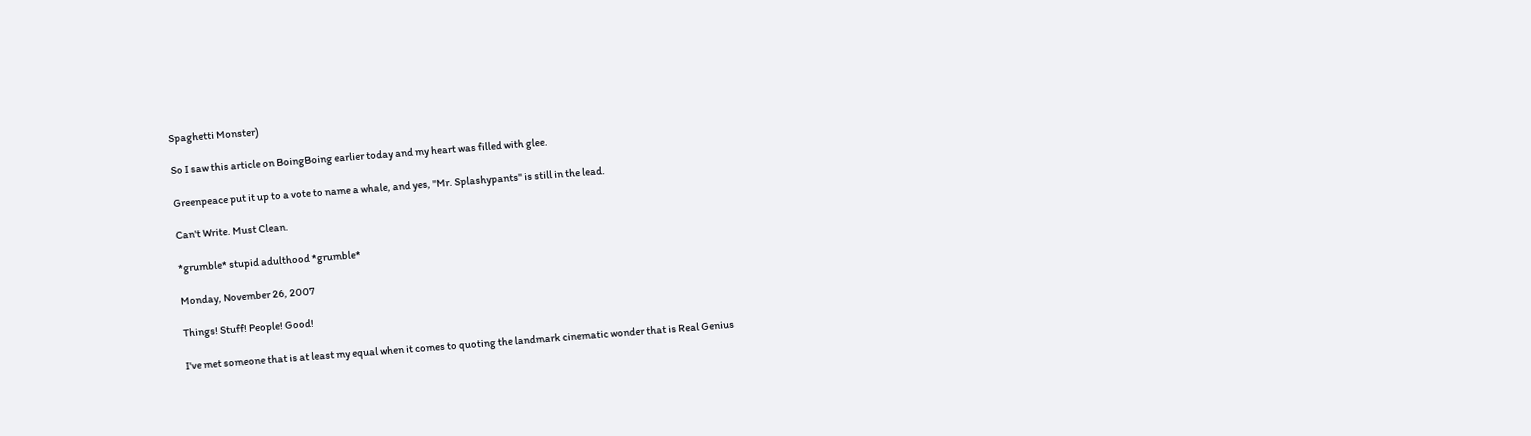Spaghetti Monster)

So I saw this article on BoingBoing earlier today and my heart was filled with glee.

Greenpeace put it up to a vote to name a whale, and yes, "Mr. Splashypants" is still in the lead.

Can't Write. Must Clean.

*grumble* stupid adulthood *grumble*

Monday, November 26, 2007

Things! Stuff! People! Good!

I've met someone that is at least my equal when it comes to quoting the landmark cinematic wonder that is Real Genius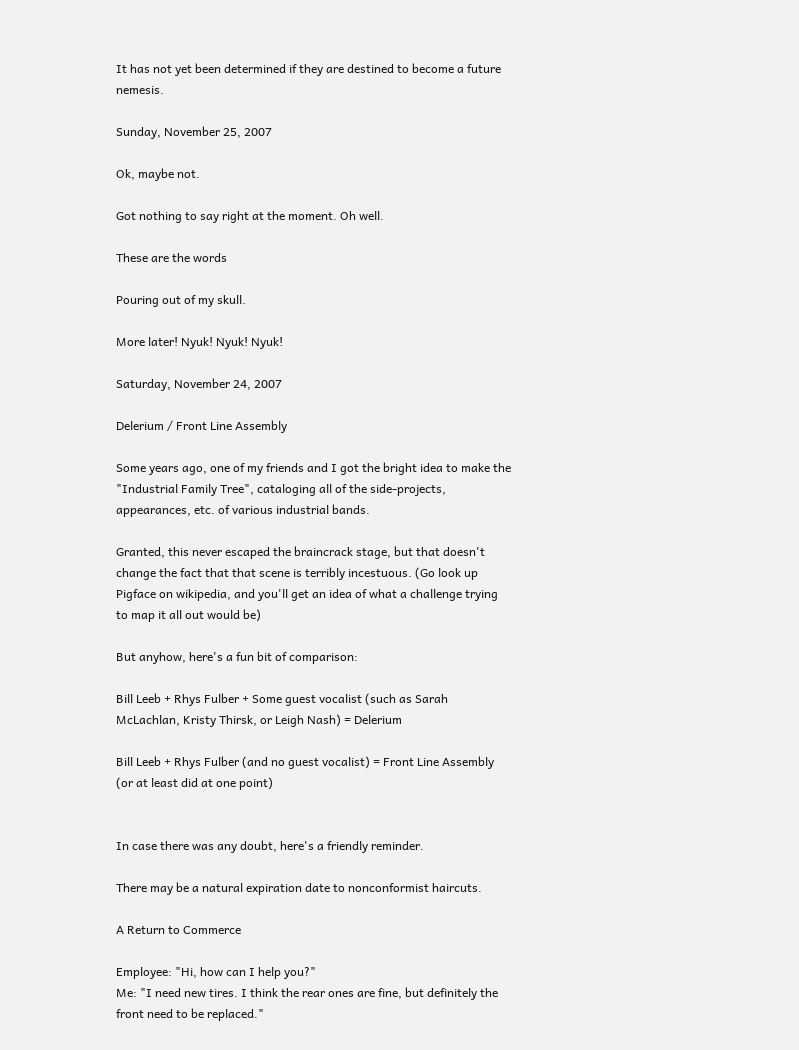It has not yet been determined if they are destined to become a future nemesis.

Sunday, November 25, 2007

Ok, maybe not.

Got nothing to say right at the moment. Oh well.

These are the words

Pouring out of my skull.

More later! Nyuk! Nyuk! Nyuk!

Saturday, November 24, 2007

Delerium / Front Line Assembly

Some years ago, one of my friends and I got the bright idea to make the "Industrial Family Tree", cataloging all of the side-projects, appearances, etc. of various industrial bands.

Granted, this never escaped the braincrack stage, but that doesn't change the fact that that scene is terribly incestuous. (Go look up Pigface on wikipedia, and you'll get an idea of what a challenge trying to map it all out would be)

But anyhow, here's a fun bit of comparison:

Bill Leeb + Rhys Fulber + Some guest vocalist (such as Sarah McLachlan, Kristy Thirsk, or Leigh Nash) = Delerium

Bill Leeb + Rhys Fulber (and no guest vocalist) = Front Line Assembly (or at least did at one point)


In case there was any doubt, here's a friendly reminder.

There may be a natural expiration date to nonconformist haircuts.

A Return to Commerce

Employee: "Hi, how can I help you?"
Me: "I need new tires. I think the rear ones are fine, but definitely the front need to be replaced."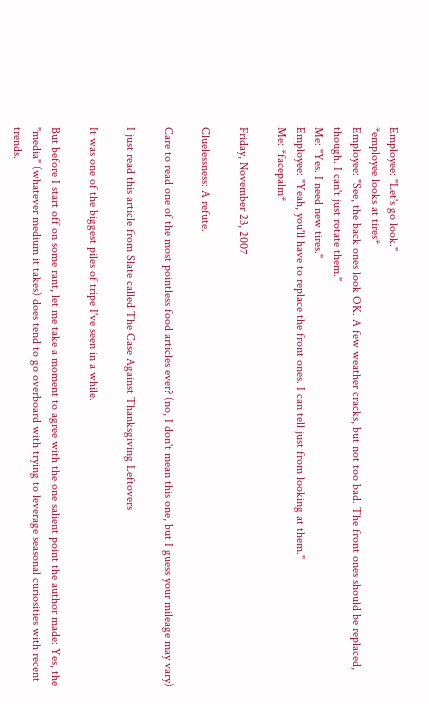Employee: "Let's go look."
*employee looks at tires*
Employee: "See, the back ones look OK. A few weather cracks, but not too bad. The front ones should be replaced, though. I can't just rotate them."
Me: "Yes. I need new tires."
Employee: "Yeah, you'll have to replace the front ones. I can tell just from looking at them."
Me: *facepalm*

Friday, November 23, 2007

Cluelessness: A refute.

Care to read one of the most pointless food articles ever? (no, I don't mean this one, but I guess your mileage may vary)

I just read this article from Slate called The Case Against Thanksgiving Leftovers

It was one of the biggest piles of tripe I've seen in a while.

But before I start off on some rant, let me take a moment to agree with the one salient point the author made: Yes, the "media" (whatever medium it takes) does tend to go overboard with trying to leverage seasonal curiosities with recent trends.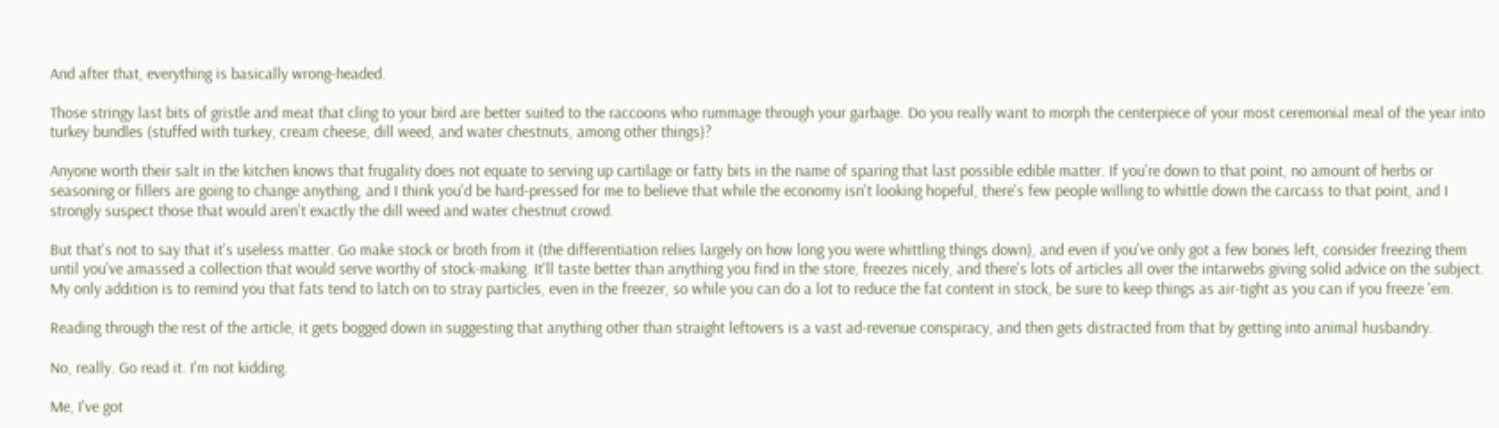And after that, everything is basically wrong-headed.

Those stringy last bits of gristle and meat that cling to your bird are better suited to the raccoons who rummage through your garbage. Do you really want to morph the centerpiece of your most ceremonial meal of the year into turkey bundles (stuffed with turkey, cream cheese, dill weed, and water chestnuts, among other things)?

Anyone worth their salt in the kitchen knows that frugality does not equate to serving up cartilage or fatty bits in the name of sparing that last possible edible matter. If you're down to that point, no amount of herbs or seasoning or fillers are going to change anything, and I think you'd be hard-pressed for me to believe that while the economy isn't looking hopeful, there's few people willing to whittle down the carcass to that point, and I strongly suspect those that would aren't exactly the dill weed and water chestnut crowd.

But that's not to say that it's useless matter. Go make stock or broth from it (the differentiation relies largely on how long you were whittling things down), and even if you've only got a few bones left, consider freezing them until you've amassed a collection that would serve worthy of stock-making. It'll taste better than anything you find in the store, freezes nicely, and there's lots of articles all over the intarwebs giving solid advice on the subject. My only addition is to remind you that fats tend to latch on to stray particles, even in the freezer, so while you can do a lot to reduce the fat content in stock, be sure to keep things as air-tight as you can if you freeze 'em.

Reading through the rest of the article, it gets bogged down in suggesting that anything other than straight leftovers is a vast ad-revenue conspiracy, and then gets distracted from that by getting into animal husbandry.

No, really. Go read it. I'm not kidding.

Me, I've got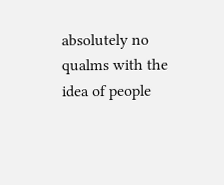absolutely no qualms with the idea of people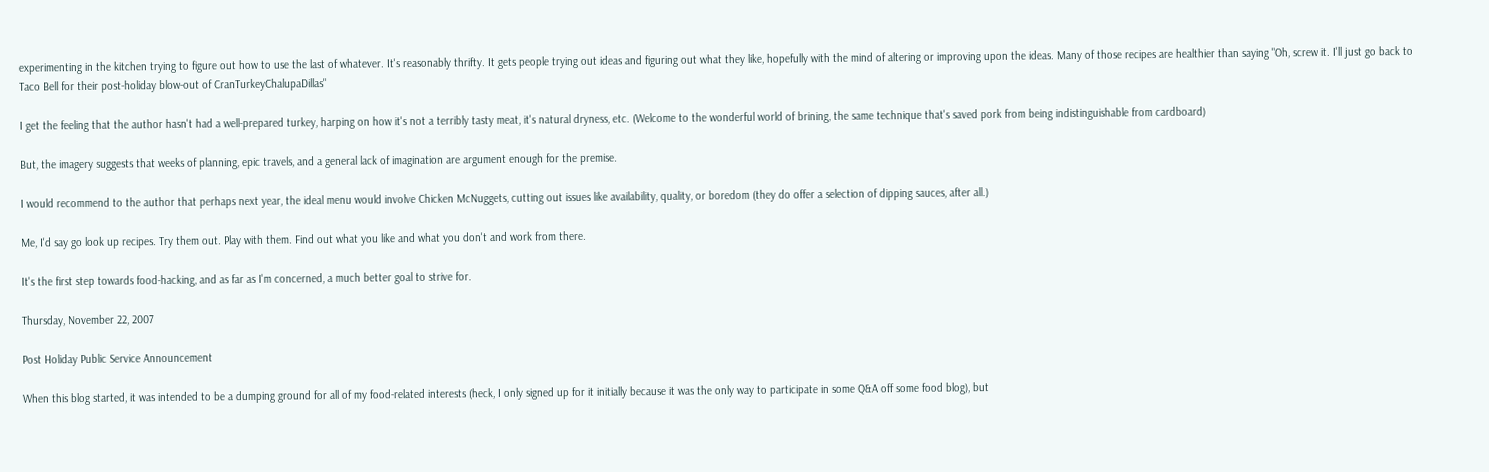experimenting in the kitchen trying to figure out how to use the last of whatever. It's reasonably thrifty. It gets people trying out ideas and figuring out what they like, hopefully with the mind of altering or improving upon the ideas. Many of those recipes are healthier than saying "Oh, screw it. I'll just go back to Taco Bell for their post-holiday blow-out of CranTurkeyChalupaDillas"

I get the feeling that the author hasn't had a well-prepared turkey, harping on how it's not a terribly tasty meat, it's natural dryness, etc. (Welcome to the wonderful world of brining, the same technique that's saved pork from being indistinguishable from cardboard)

But, the imagery suggests that weeks of planning, epic travels, and a general lack of imagination are argument enough for the premise.

I would recommend to the author that perhaps next year, the ideal menu would involve Chicken McNuggets, cutting out issues like availability, quality, or boredom (they do offer a selection of dipping sauces, after all.)

Me, I'd say go look up recipes. Try them out. Play with them. Find out what you like and what you don't and work from there.

It's the first step towards food-hacking, and as far as I'm concerned, a much better goal to strive for.

Thursday, November 22, 2007

Post Holiday Public Service Announcement

When this blog started, it was intended to be a dumping ground for all of my food-related interests (heck, I only signed up for it initially because it was the only way to participate in some Q&A off some food blog), but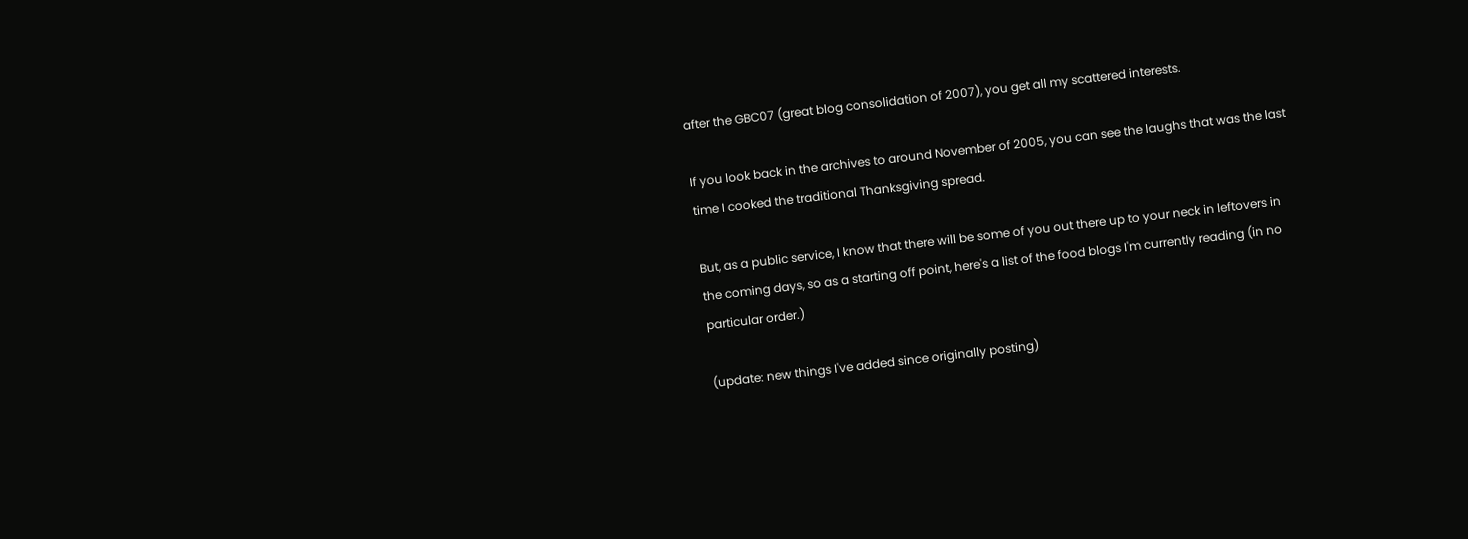after the GBC07 (great blog consolidation of 2007), you get all my scattered interests.

If you look back in the archives to around November of 2005, you can see the laughs that was the last time I cooked the traditional Thanksgiving spread.

But, as a public service, I know that there will be some of you out there up to your neck in leftovers in the coming days, so as a starting off point, here's a list of the food blogs I'm currently reading (in no particular order.)

(update: new things I've added since originally posting)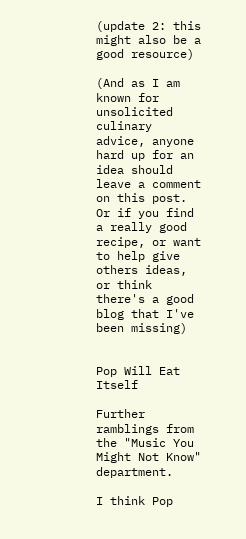(update 2: this might also be a good resource)

(And as I am known for unsolicited culinary advice, anyone hard up for an idea should leave a comment on this post. Or if you find a really good recipe, or want to help give others ideas, or think there's a good blog that I've been missing)


Pop Will Eat Itself

Further ramblings from the "Music You Might Not Know" department.

I think Pop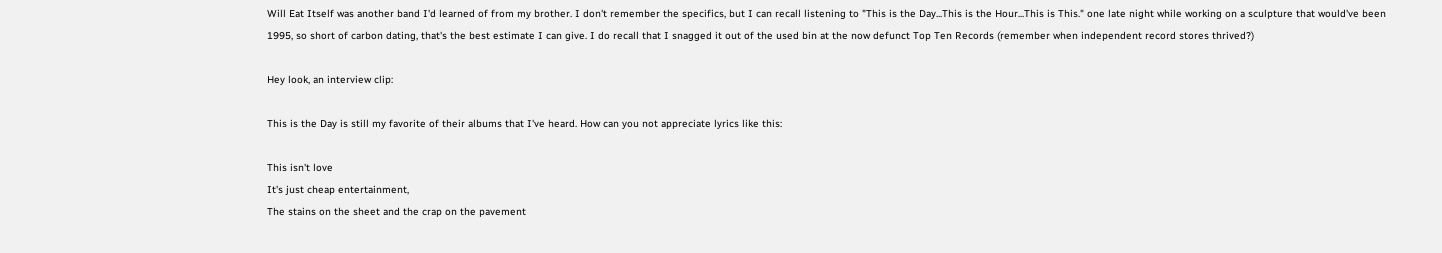Will Eat Itself was another band I'd learned of from my brother. I don't remember the specifics, but I can recall listening to "This is the Day...This is the Hour...This is This." one late night while working on a sculpture that would've been 1995, so short of carbon dating, that's the best estimate I can give. I do recall that I snagged it out of the used bin at the now defunct Top Ten Records (remember when independent record stores thrived?)

Hey look, an interview clip:

This is the Day is still my favorite of their albums that I've heard. How can you not appreciate lyrics like this:

This isn't love
It's just cheap entertainment,
The stains on the sheet and the crap on the pavement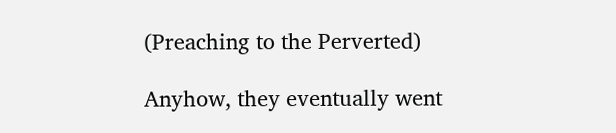(Preaching to the Perverted)

Anyhow, they eventually went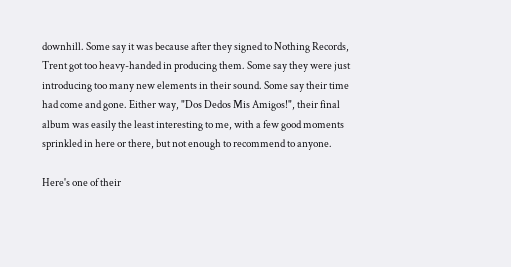downhill. Some say it was because after they signed to Nothing Records, Trent got too heavy-handed in producing them. Some say they were just introducing too many new elements in their sound. Some say their time had come and gone. Either way, "Dos Dedos Mis Amigos!", their final album was easily the least interesting to me, with a few good moments sprinkled in here or there, but not enough to recommend to anyone.

Here's one of their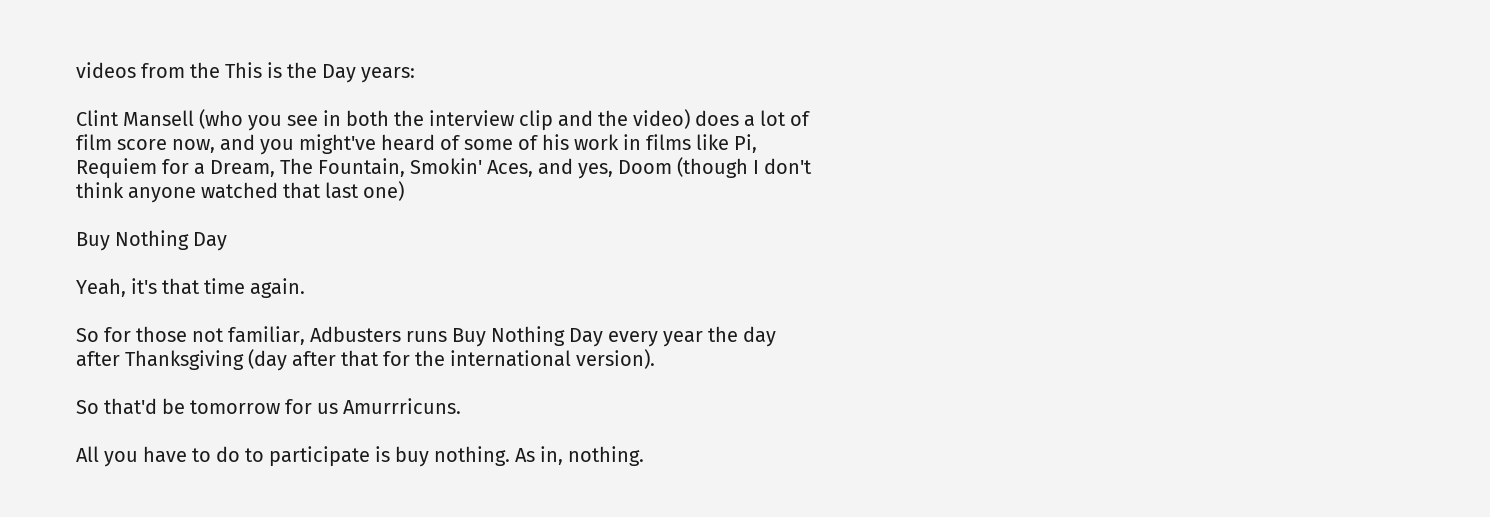videos from the This is the Day years:

Clint Mansell (who you see in both the interview clip and the video) does a lot of film score now, and you might've heard of some of his work in films like Pi, Requiem for a Dream, The Fountain, Smokin' Aces, and yes, Doom (though I don't think anyone watched that last one)

Buy Nothing Day

Yeah, it's that time again.

So for those not familiar, Adbusters runs Buy Nothing Day every year the day after Thanksgiving (day after that for the international version).

So that'd be tomorrow for us Amurrricuns.

All you have to do to participate is buy nothing. As in, nothing.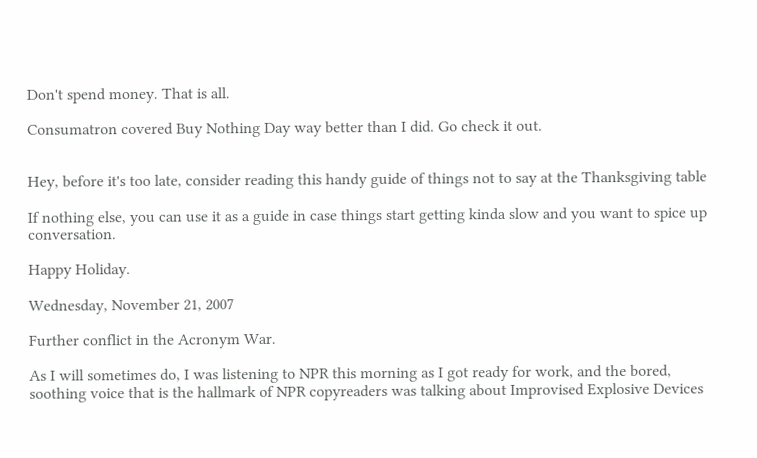Don't spend money. That is all.

Consumatron covered Buy Nothing Day way better than I did. Go check it out.


Hey, before it's too late, consider reading this handy guide of things not to say at the Thanksgiving table

If nothing else, you can use it as a guide in case things start getting kinda slow and you want to spice up conversation.

Happy Holiday.

Wednesday, November 21, 2007

Further conflict in the Acronym War.

As I will sometimes do, I was listening to NPR this morning as I got ready for work, and the bored, soothing voice that is the hallmark of NPR copyreaders was talking about Improvised Explosive Devices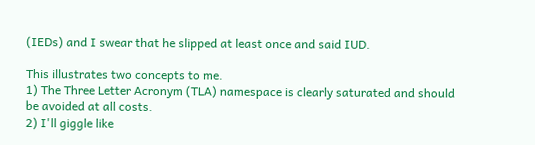(IEDs) and I swear that he slipped at least once and said IUD.

This illustrates two concepts to me.
1) The Three Letter Acronym (TLA) namespace is clearly saturated and should be avoided at all costs.
2) I'll giggle like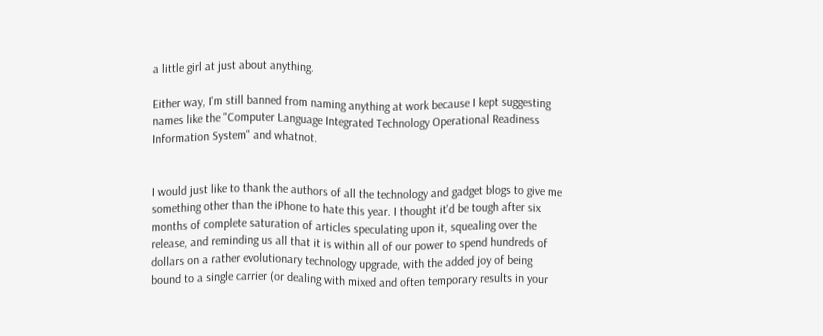a little girl at just about anything.

Either way, I'm still banned from naming anything at work because I kept suggesting names like the "Computer Language Integrated Technology Operational Readiness Information System" and whatnot.


I would just like to thank the authors of all the technology and gadget blogs to give me something other than the iPhone to hate this year. I thought it'd be tough after six months of complete saturation of articles speculating upon it, squealing over the release, and reminding us all that it is within all of our power to spend hundreds of dollars on a rather evolutionary technology upgrade, with the added joy of being bound to a single carrier (or dealing with mixed and often temporary results in your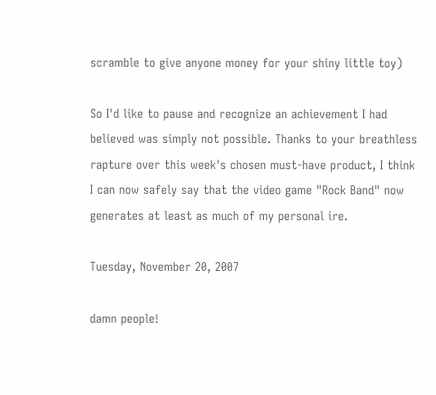scramble to give anyone money for your shiny little toy)

So I'd like to pause and recognize an achievement I had believed was simply not possible. Thanks to your breathless rapture over this week's chosen must-have product, I think I can now safely say that the video game "Rock Band" now generates at least as much of my personal ire.

Tuesday, November 20, 2007

damn people!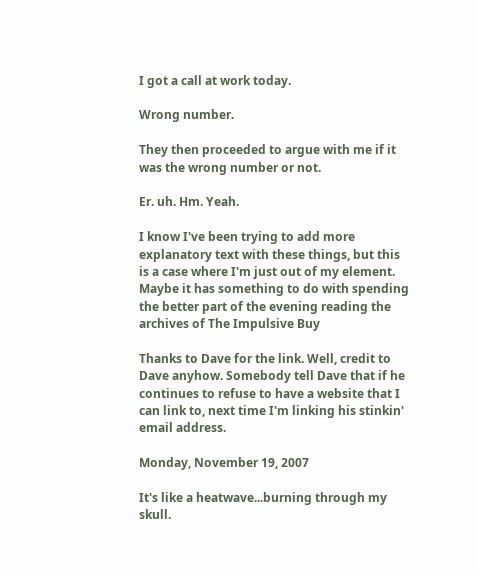I got a call at work today.

Wrong number.

They then proceeded to argue with me if it was the wrong number or not.

Er. uh. Hm. Yeah.

I know I've been trying to add more explanatory text with these things, but this is a case where I'm just out of my element. Maybe it has something to do with spending the better part of the evening reading the archives of The Impulsive Buy

Thanks to Dave for the link. Well, credit to Dave anyhow. Somebody tell Dave that if he continues to refuse to have a website that I can link to, next time I'm linking his stinkin' email address.

Monday, November 19, 2007

It's like a heatwave...burning through my skull.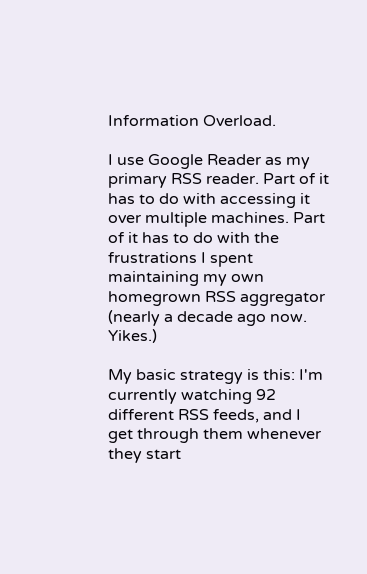Information Overload.

I use Google Reader as my primary RSS reader. Part of it has to do with accessing it over multiple machines. Part of it has to do with the frustrations I spent maintaining my own homegrown RSS aggregator (nearly a decade ago now. Yikes.)

My basic strategy is this: I'm currently watching 92 different RSS feeds, and I get through them whenever they start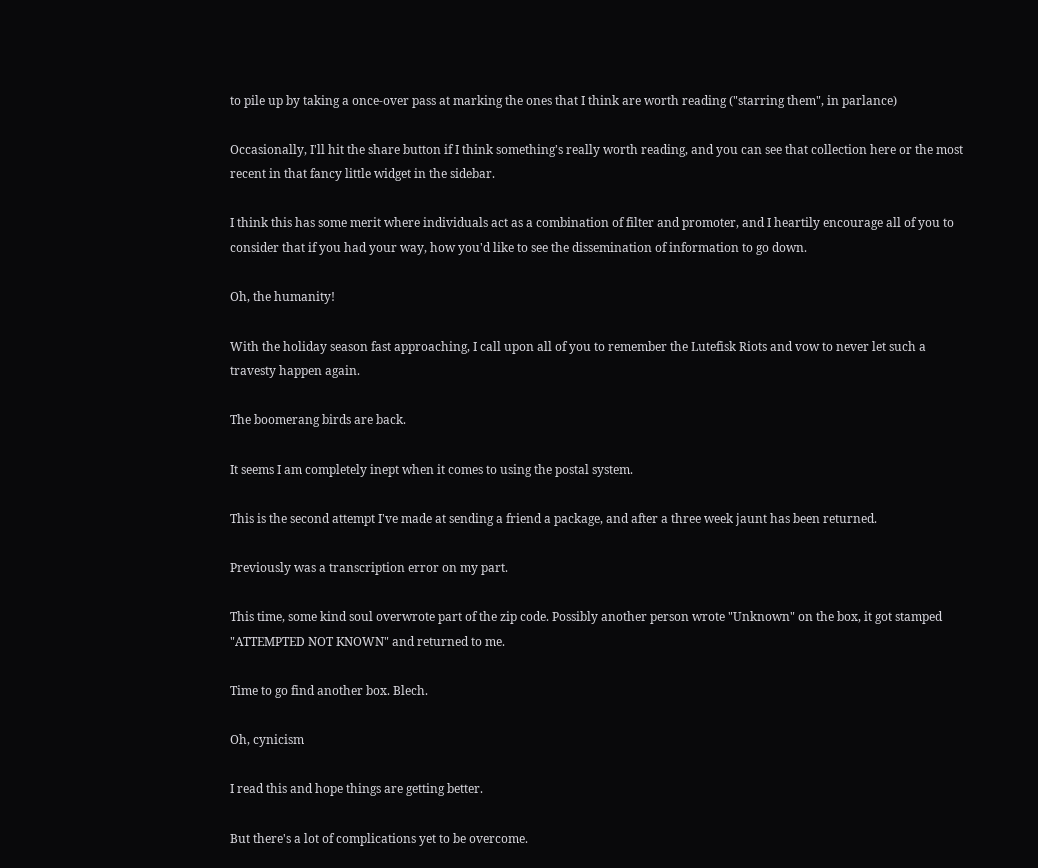to pile up by taking a once-over pass at marking the ones that I think are worth reading ("starring them", in parlance)

Occasionally, I'll hit the share button if I think something's really worth reading, and you can see that collection here or the most recent in that fancy little widget in the sidebar.

I think this has some merit where individuals act as a combination of filter and promoter, and I heartily encourage all of you to consider that if you had your way, how you'd like to see the dissemination of information to go down.

Oh, the humanity!

With the holiday season fast approaching, I call upon all of you to remember the Lutefisk Riots and vow to never let such a travesty happen again.

The boomerang birds are back.

It seems I am completely inept when it comes to using the postal system.

This is the second attempt I've made at sending a friend a package, and after a three week jaunt has been returned.

Previously was a transcription error on my part.

This time, some kind soul overwrote part of the zip code. Possibly another person wrote "Unknown" on the box, it got stamped "ATTEMPTED NOT KNOWN" and returned to me.

Time to go find another box. Blech.

Oh, cynicism

I read this and hope things are getting better.

But there's a lot of complications yet to be overcome.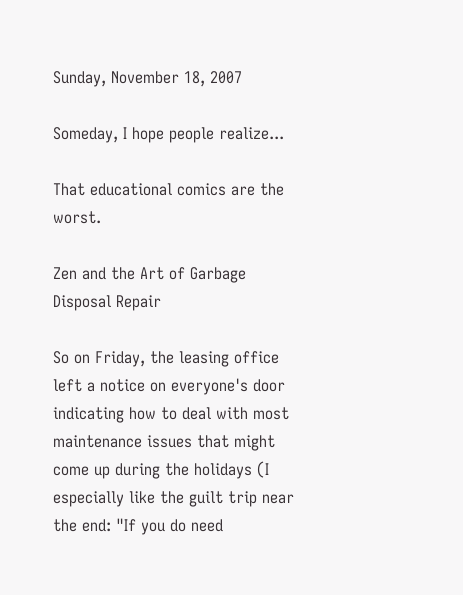Sunday, November 18, 2007

Someday, I hope people realize...

That educational comics are the worst.

Zen and the Art of Garbage Disposal Repair

So on Friday, the leasing office left a notice on everyone's door indicating how to deal with most maintenance issues that might come up during the holidays (I especially like the guilt trip near the end: "If you do need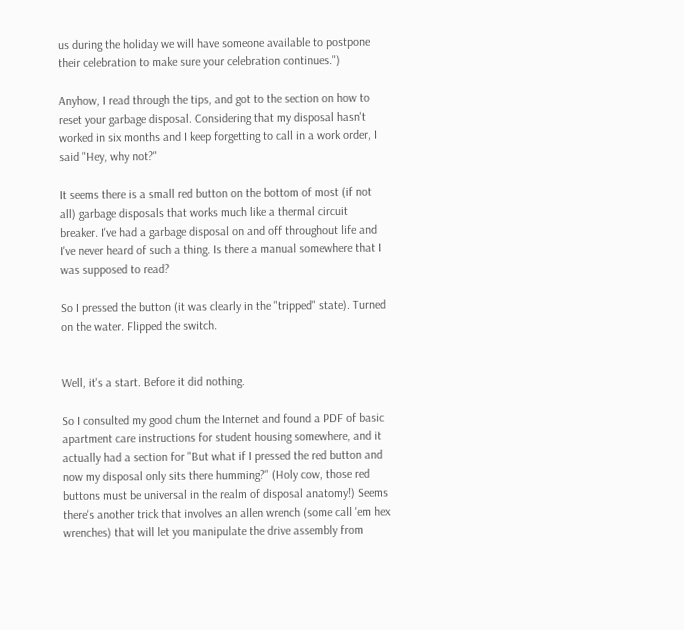us during the holiday we will have someone available to postpone their celebration to make sure your celebration continues.")

Anyhow, I read through the tips, and got to the section on how to reset your garbage disposal. Considering that my disposal hasn't worked in six months and I keep forgetting to call in a work order, I said "Hey, why not?"

It seems there is a small red button on the bottom of most (if not all) garbage disposals that works much like a thermal circuit breaker. I've had a garbage disposal on and off throughout life and I've never heard of such a thing. Is there a manual somewhere that I was supposed to read?

So I pressed the button (it was clearly in the "tripped" state). Turned on the water. Flipped the switch.


Well, it's a start. Before it did nothing.

So I consulted my good chum the Internet and found a PDF of basic apartment care instructions for student housing somewhere, and it actually had a section for "But what if I pressed the red button and now my disposal only sits there humming?" (Holy cow, those red buttons must be universal in the realm of disposal anatomy!) Seems there's another trick that involves an allen wrench (some call 'em hex wrenches) that will let you manipulate the drive assembly from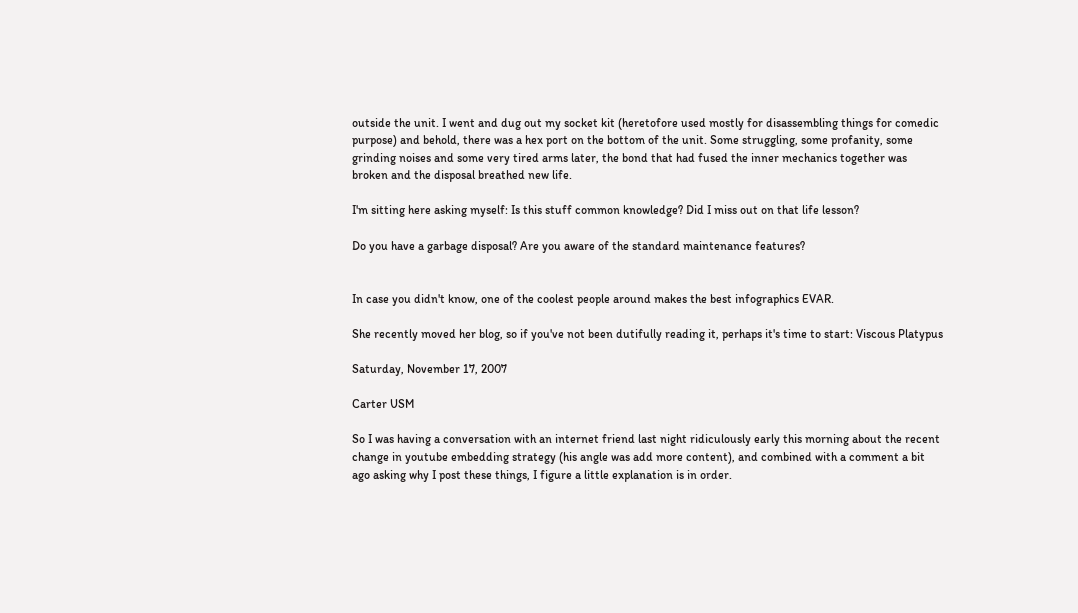outside the unit. I went and dug out my socket kit (heretofore used mostly for disassembling things for comedic purpose) and behold, there was a hex port on the bottom of the unit. Some struggling, some profanity, some grinding noises and some very tired arms later, the bond that had fused the inner mechanics together was broken and the disposal breathed new life.

I'm sitting here asking myself: Is this stuff common knowledge? Did I miss out on that life lesson?

Do you have a garbage disposal? Are you aware of the standard maintenance features?


In case you didn't know, one of the coolest people around makes the best infographics EVAR.

She recently moved her blog, so if you've not been dutifully reading it, perhaps it's time to start: Viscous Platypus

Saturday, November 17, 2007

Carter USM

So I was having a conversation with an internet friend last night ridiculously early this morning about the recent change in youtube embedding strategy (his angle was add more content), and combined with a comment a bit ago asking why I post these things, I figure a little explanation is in order.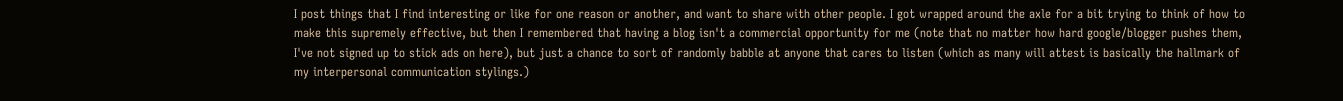I post things that I find interesting or like for one reason or another, and want to share with other people. I got wrapped around the axle for a bit trying to think of how to make this supremely effective, but then I remembered that having a blog isn't a commercial opportunity for me (note that no matter how hard google/blogger pushes them, I've not signed up to stick ads on here), but just a chance to sort of randomly babble at anyone that cares to listen (which as many will attest is basically the hallmark of my interpersonal communication stylings.)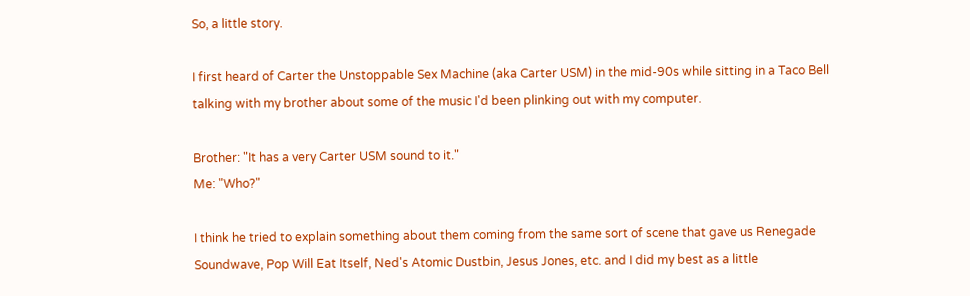So, a little story.

I first heard of Carter the Unstoppable Sex Machine (aka Carter USM) in the mid-90s while sitting in a Taco Bell talking with my brother about some of the music I'd been plinking out with my computer.

Brother: "It has a very Carter USM sound to it."
Me: "Who?"

I think he tried to explain something about them coming from the same sort of scene that gave us Renegade Soundwave, Pop Will Eat Itself, Ned's Atomic Dustbin, Jesus Jones, etc. and I did my best as a little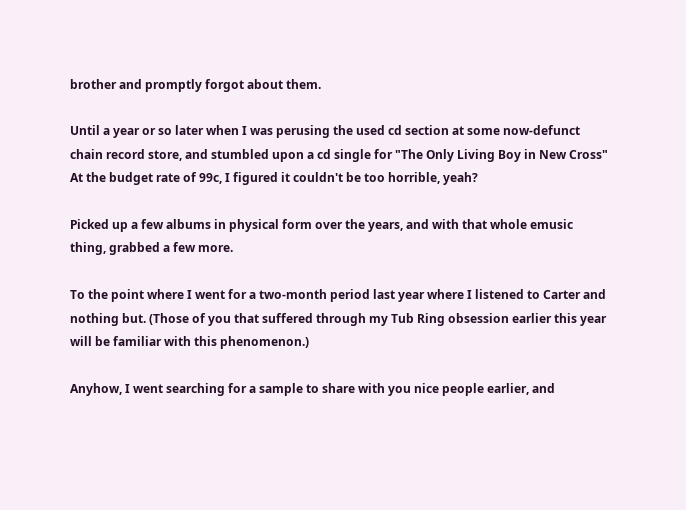brother and promptly forgot about them.

Until a year or so later when I was perusing the used cd section at some now-defunct chain record store, and stumbled upon a cd single for "The Only Living Boy in New Cross" At the budget rate of 99c, I figured it couldn't be too horrible, yeah?

Picked up a few albums in physical form over the years, and with that whole emusic thing, grabbed a few more.

To the point where I went for a two-month period last year where I listened to Carter and nothing but. (Those of you that suffered through my Tub Ring obsession earlier this year will be familiar with this phenomenon.)

Anyhow, I went searching for a sample to share with you nice people earlier, and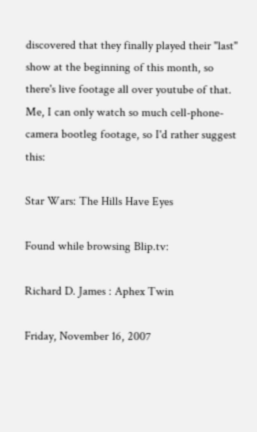discovered that they finally played their "last" show at the beginning of this month, so there's live footage all over youtube of that. Me, I can only watch so much cell-phone-camera bootleg footage, so I'd rather suggest this:

Star Wars: The Hills Have Eyes

Found while browsing Blip.tv:

Richard D. James : Aphex Twin

Friday, November 16, 2007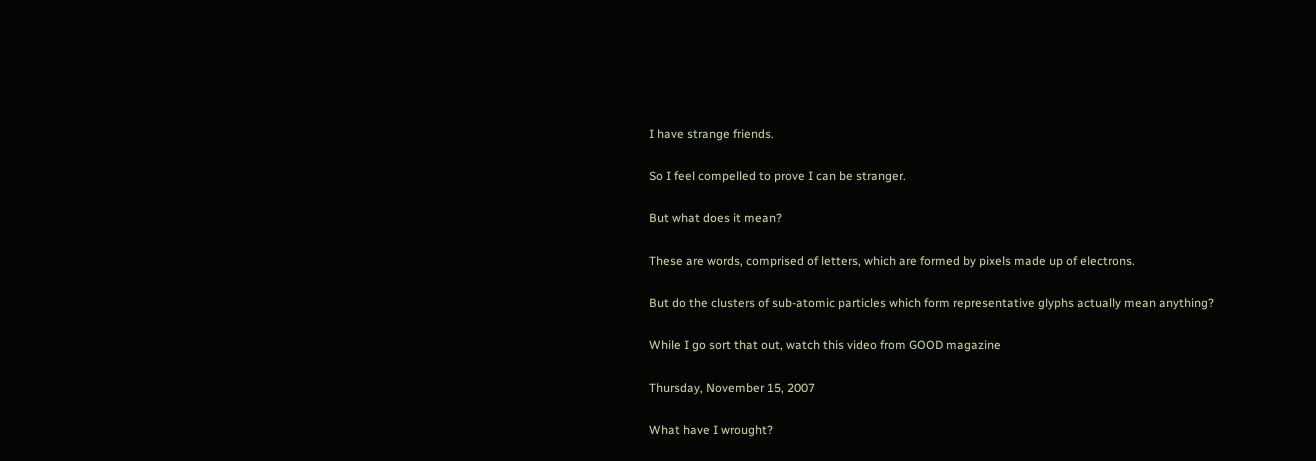I have strange friends.

So I feel compelled to prove I can be stranger.

But what does it mean?

These are words, comprised of letters, which are formed by pixels made up of electrons.

But do the clusters of sub-atomic particles which form representative glyphs actually mean anything?

While I go sort that out, watch this video from GOOD magazine

Thursday, November 15, 2007

What have I wrought?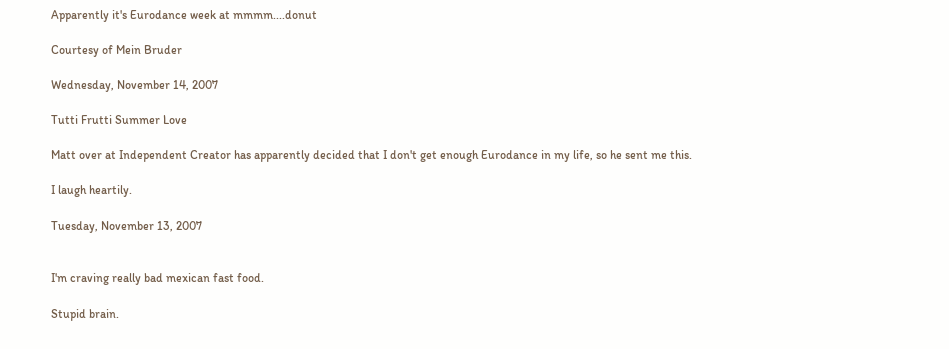Apparently it's Eurodance week at mmmm....donut

Courtesy of Mein Bruder

Wednesday, November 14, 2007

Tutti Frutti Summer Love

Matt over at Independent Creator has apparently decided that I don't get enough Eurodance in my life, so he sent me this.

I laugh heartily.

Tuesday, November 13, 2007


I'm craving really bad mexican fast food.

Stupid brain.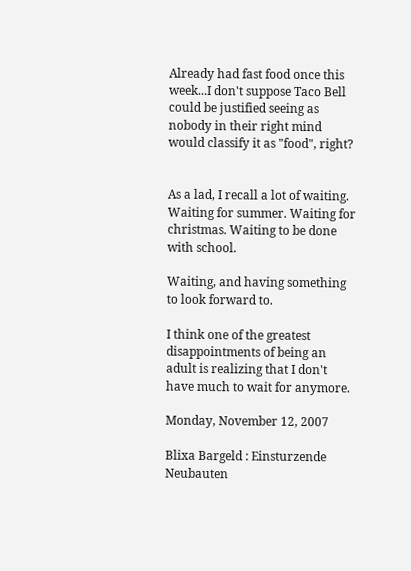Already had fast food once this week...I don't suppose Taco Bell could be justified seeing as nobody in their right mind would classify it as "food", right?


As a lad, I recall a lot of waiting. Waiting for summer. Waiting for christmas. Waiting to be done with school.

Waiting, and having something to look forward to.

I think one of the greatest disappointments of being an adult is realizing that I don't have much to wait for anymore.

Monday, November 12, 2007

Blixa Bargeld : Einsturzende Neubauten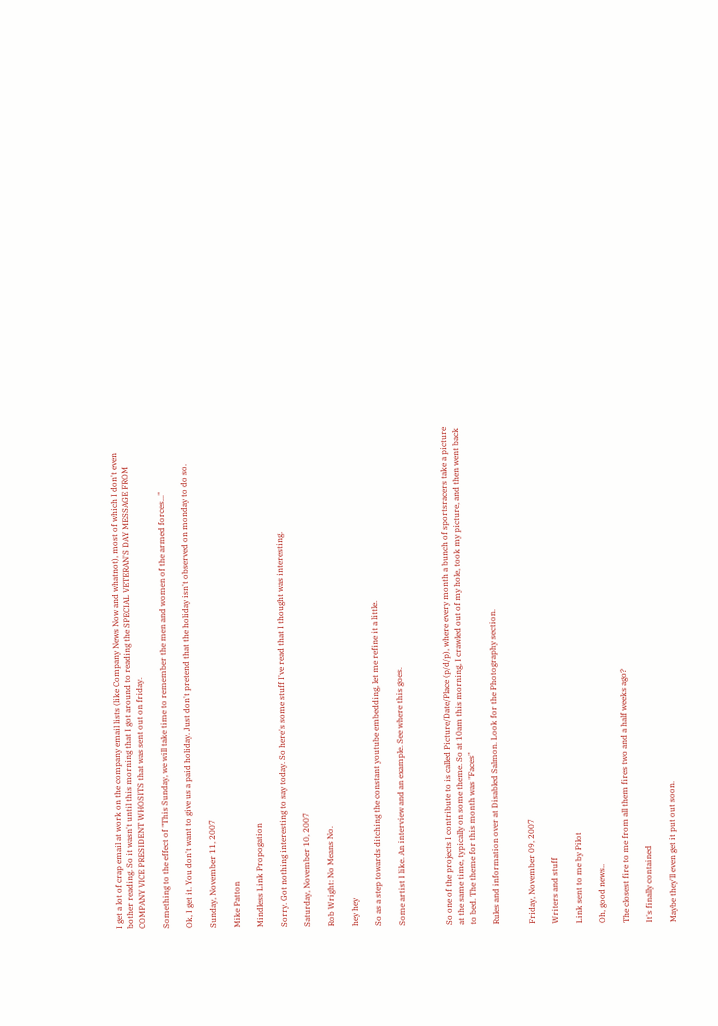I get a lot of crap email at work on the company email lists (like Company News Now and whatnot), most of which I don't even bother reading. So it wasn't until this morning that I got around to reading the SPECIAL VETERAN'S DAY MESSAGE FROM COMPANY VICE PRESIDENT WHOSITS that was sent out on friday.

Something to the effect of "This Sunday, we will take time to remember the men and women of the armed forces..."

Ok, I get it. You don't want to give us a paid holiday. Just don't pretend that the holiday isn't observed on monday to do so.

Sunday, November 11, 2007

Mike Patton

Mindless Link Propogation

Sorry. Got nothing interesting to say today. So here's some stuff I've read that I thought was interesting.

Saturday, November 10, 2007

Rob Wright: No Means No.

hey hey

So as a step towards ditching the constant youtube embedding, let me refine it a little.

Some artist I like. An interview and an example. See where this goes.



So one of the projects I contribute to is called Picture/Date/Place (p/d/p), where every month a bunch of sportsracers take a picture at the same time, typically on some theme. So at 10am this morning, I crawled out of my hole, took my picture, and then went back to bed. The theme for this month was "Faces"

Rules and information over at Disabled Salmon. Look for the Photography section.


Friday, November 09, 2007

Writers and stuff

Link sent to me by Pilot

Oh, good news..

The closest fire to me from all them fires two and a half weeks ago?

It's finally contained

Maybe they'll even get it put out soon.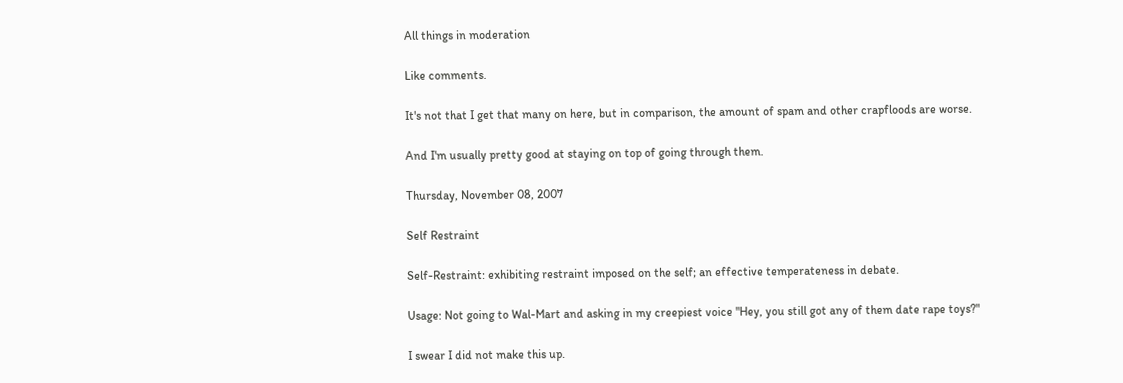All things in moderation

Like comments.

It's not that I get that many on here, but in comparison, the amount of spam and other crapfloods are worse.

And I'm usually pretty good at staying on top of going through them.

Thursday, November 08, 2007

Self Restraint

Self-Restraint: exhibiting restraint imposed on the self; an effective temperateness in debate.

Usage: Not going to Wal-Mart and asking in my creepiest voice "Hey, you still got any of them date rape toys?"

I swear I did not make this up.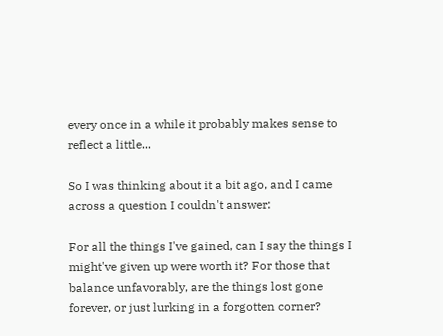every once in a while it probably makes sense to reflect a little...

So I was thinking about it a bit ago, and I came across a question I couldn't answer:

For all the things I've gained, can I say the things I might've given up were worth it? For those that balance unfavorably, are the things lost gone forever, or just lurking in a forgotten corner?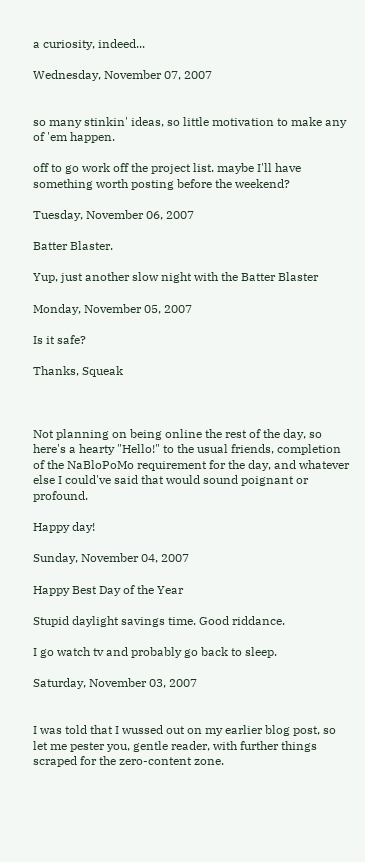a curiosity, indeed...

Wednesday, November 07, 2007


so many stinkin' ideas, so little motivation to make any of 'em happen.

off to go work off the project list. maybe I'll have something worth posting before the weekend?

Tuesday, November 06, 2007

Batter Blaster.

Yup, just another slow night with the Batter Blaster

Monday, November 05, 2007

Is it safe?

Thanks, Squeak



Not planning on being online the rest of the day, so here's a hearty "Hello!" to the usual friends, completion of the NaBloPoMo requirement for the day, and whatever else I could've said that would sound poignant or profound.

Happy day!

Sunday, November 04, 2007

Happy Best Day of the Year

Stupid daylight savings time. Good riddance.

I go watch tv and probably go back to sleep.

Saturday, November 03, 2007


I was told that I wussed out on my earlier blog post, so let me pester you, gentle reader, with further things scraped for the zero-content zone.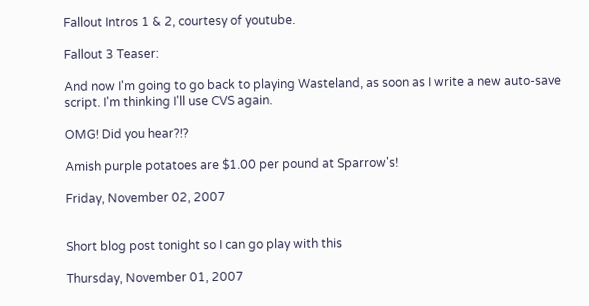Fallout Intros 1 & 2, courtesy of youtube.

Fallout 3 Teaser:

And now I'm going to go back to playing Wasteland, as soon as I write a new auto-save script. I'm thinking I'll use CVS again.

OMG! Did you hear?!?

Amish purple potatoes are $1.00 per pound at Sparrow's!

Friday, November 02, 2007


Short blog post tonight so I can go play with this

Thursday, November 01, 2007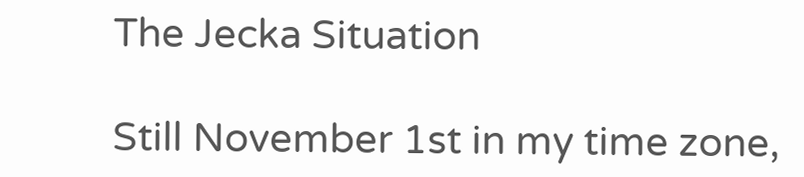The Jecka Situation

Still November 1st in my time zone,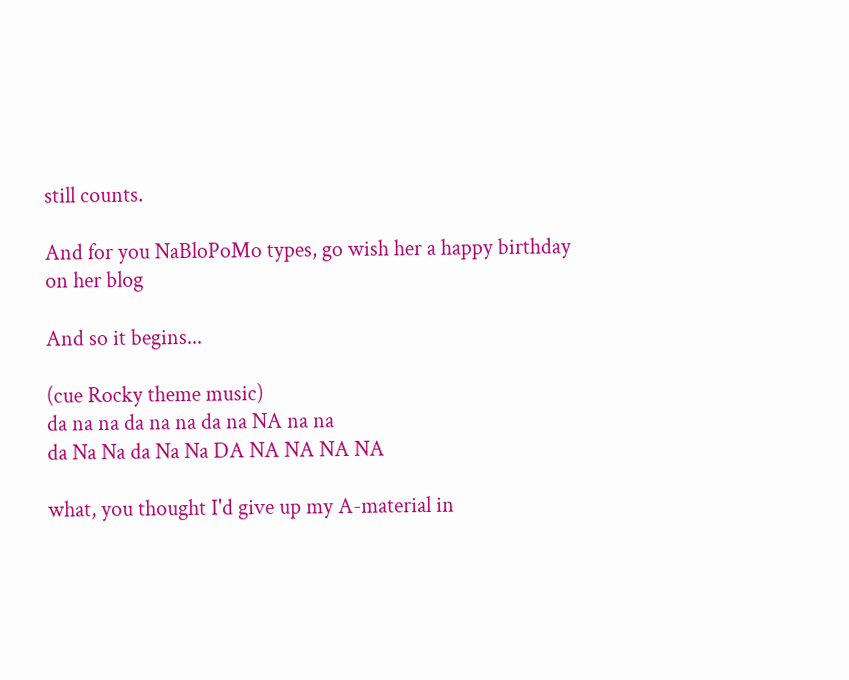still counts.

And for you NaBloPoMo types, go wish her a happy birthday on her blog

And so it begins...

(cue Rocky theme music)
da na na da na na da na NA na na
da Na Na da Na Na DA NA NA NA NA

what, you thought I'd give up my A-material in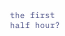the first half hour?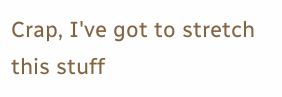Crap, I've got to stretch this stuff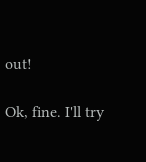out!

Ok, fine. I'll try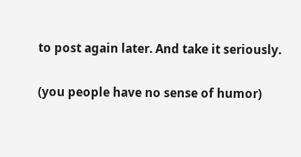to post again later. And take it seriously.

(you people have no sense of humor)